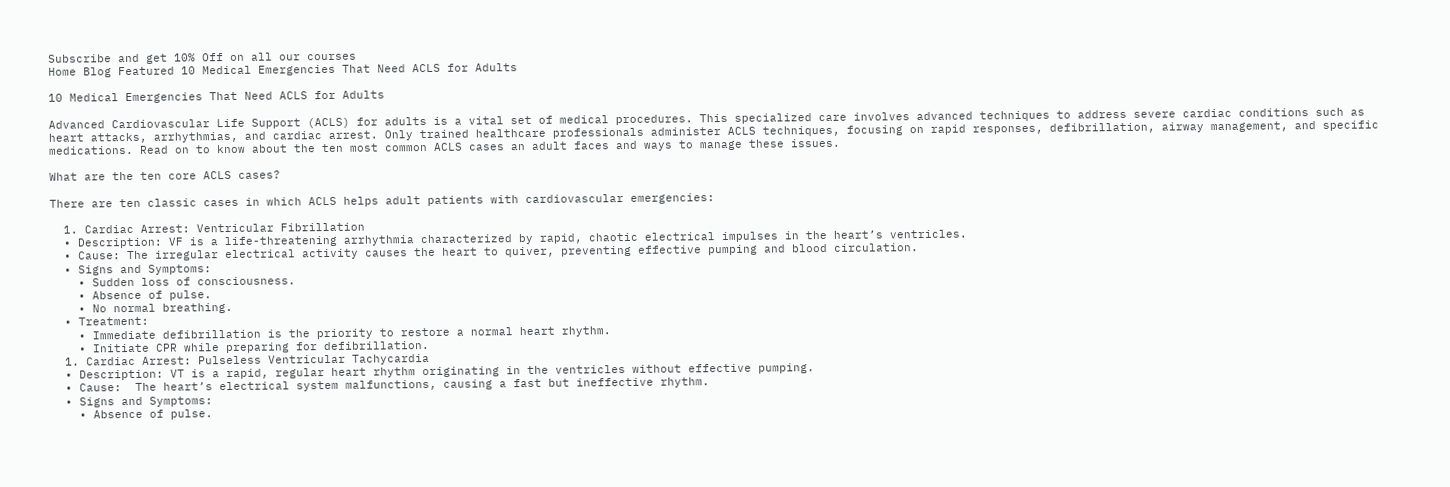Subscribe and get 10% Off on all our courses
Home Blog Featured 10 Medical Emergencies That Need ACLS for Adults

10 Medical Emergencies That Need ACLS for Adults

Advanced Cardiovascular Life Support (ACLS) for adults is a vital set of medical procedures. This specialized care involves advanced techniques to address severe cardiac conditions such as heart attacks, arrhythmias, and cardiac arrest. Only trained healthcare professionals administer ACLS techniques, focusing on rapid responses, defibrillation, airway management, and specific medications. Read on to know about the ten most common ACLS cases an adult faces and ways to manage these issues.

What are the ten core ACLS cases?

There are ten classic cases in which ACLS helps adult patients with cardiovascular emergencies:

  1. Cardiac Arrest: Ventricular Fibrillation
  • Description: VF is a life-threatening arrhythmia characterized by rapid, chaotic electrical impulses in the heart’s ventricles.
  • Cause: The irregular electrical activity causes the heart to quiver, preventing effective pumping and blood circulation.
  • Signs and Symptoms:
    • Sudden loss of consciousness.
    • Absence of pulse.
    • No normal breathing.
  • Treatment:
    • Immediate defibrillation is the priority to restore a normal heart rhythm.
    • Initiate CPR while preparing for defibrillation.
  1. Cardiac Arrest: Pulseless Ventricular Tachycardia
  • Description: VT is a rapid, regular heart rhythm originating in the ventricles without effective pumping.
  • Cause:  The heart’s electrical system malfunctions, causing a fast but ineffective rhythm.
  • Signs and Symptoms:
    • Absence of pulse.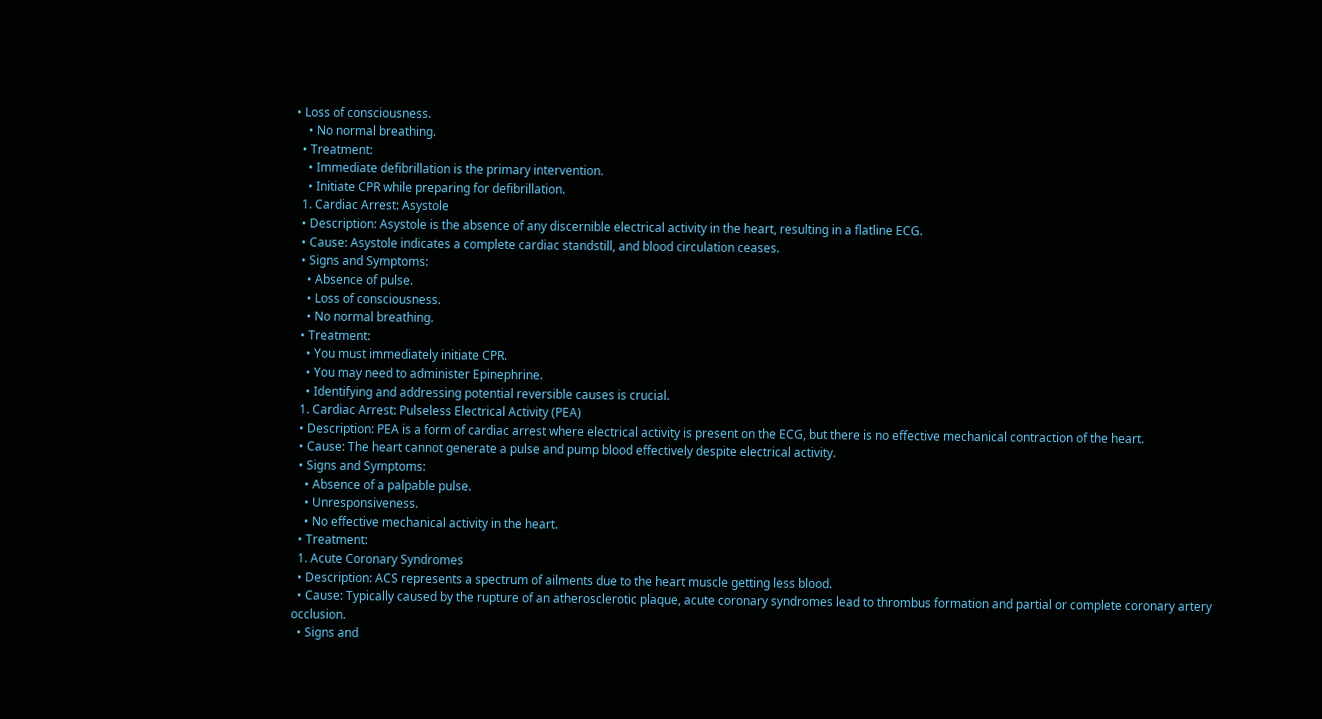• Loss of consciousness.
    • No normal breathing.
  • Treatment:
    • Immediate defibrillation is the primary intervention.
    • Initiate CPR while preparing for defibrillation.
  1. Cardiac Arrest: Asystole
  • Description: Asystole is the absence of any discernible electrical activity in the heart, resulting in a flatline ECG.
  • Cause: Asystole indicates a complete cardiac standstill, and blood circulation ceases.
  • Signs and Symptoms:
    • Absence of pulse.
    • Loss of consciousness.
    • No normal breathing.
  • Treatment:
    • You must immediately initiate CPR.
    • You may need to administer Epinephrine.
    • Identifying and addressing potential reversible causes is crucial.
  1. Cardiac Arrest: Pulseless Electrical Activity (PEA)
  • Description: PEA is a form of cardiac arrest where electrical activity is present on the ECG, but there is no effective mechanical contraction of the heart.
  • Cause: The heart cannot generate a pulse and pump blood effectively despite electrical activity.
  • Signs and Symptoms:
    • Absence of a palpable pulse.
    • Unresponsiveness.
    • No effective mechanical activity in the heart.
  • Treatment:
  1. Acute Coronary Syndromes
  • Description: ACS represents a spectrum of ailments due to the heart muscle getting less blood.
  • Cause: Typically caused by the rupture of an atherosclerotic plaque, acute coronary syndromes lead to thrombus formation and partial or complete coronary artery occlusion.
  • Signs and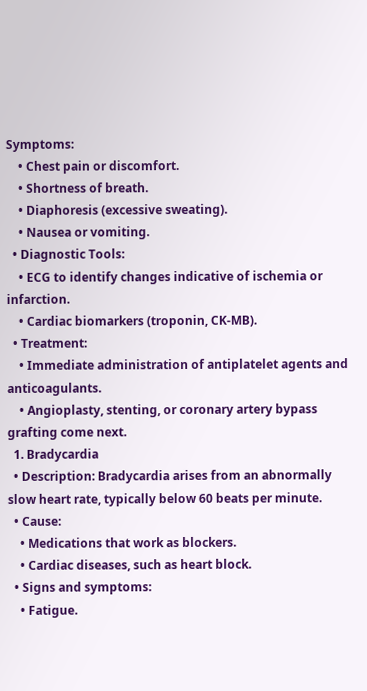Symptoms:
    • Chest pain or discomfort.
    • Shortness of breath.
    • Diaphoresis (excessive sweating).
    • Nausea or vomiting.
  • Diagnostic Tools:
    • ECG to identify changes indicative of ischemia or infarction.
    • Cardiac biomarkers (troponin, CK-MB).
  • Treatment:
    • Immediate administration of antiplatelet agents and anticoagulants.
    • Angioplasty, stenting, or coronary artery bypass grafting come next.
  1. Bradycardia
  • Description: Bradycardia arises from an abnormally slow heart rate, typically below 60 beats per minute.
  • Cause:
    • Medications that work as blockers.
    • Cardiac diseases, such as heart block.
  • Signs and symptoms:
    • Fatigue.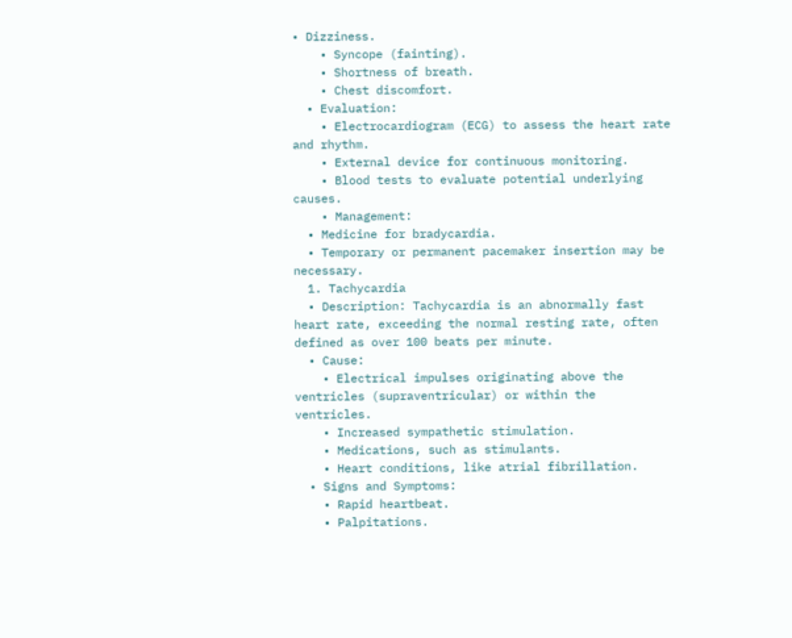• Dizziness.
    • Syncope (fainting).
    • Shortness of breath.
    • Chest discomfort.
  • Evaluation:
    • Electrocardiogram (ECG) to assess the heart rate and rhythm.
    • External device for continuous monitoring.
    • Blood tests to evaluate potential underlying causes.
    • Management:
  • Medicine for bradycardia.
  • Temporary or permanent pacemaker insertion may be necessary.
  1. Tachycardia
  • Description: Tachycardia is an abnormally fast heart rate, exceeding the normal resting rate, often defined as over 100 beats per minute.
  • Cause:
    • Electrical impulses originating above the ventricles (supraventricular) or within the ventricles.
    • Increased sympathetic stimulation.
    • Medications, such as stimulants.
    • Heart conditions, like atrial fibrillation.
  • Signs and Symptoms:
    • Rapid heartbeat.
    • Palpitations.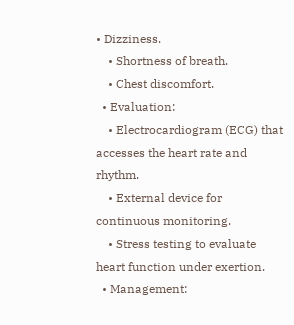• Dizziness.
    • Shortness of breath.
    • Chest discomfort.
  • Evaluation:
    • Electrocardiogram (ECG) that accesses the heart rate and rhythm.
    • External device for continuous monitoring.
    • Stress testing to evaluate heart function under exertion.
  • Management: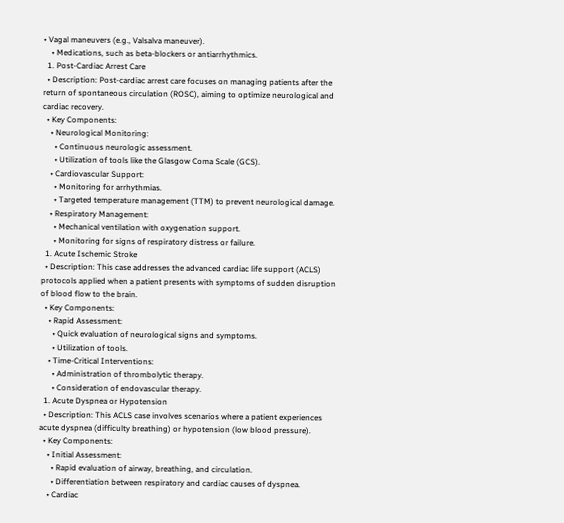• Vagal maneuvers (e.g., Valsalva maneuver).
    • Medications, such as beta-blockers or antiarrhythmics.
  1. Post-Cardiac Arrest Care
  • Description: Post-cardiac arrest care focuses on managing patients after the return of spontaneous circulation (ROSC), aiming to optimize neurological and cardiac recovery.
  • Key Components:
    • Neurological Monitoring:
      • Continuous neurologic assessment.
      • Utilization of tools like the Glasgow Coma Scale (GCS).
    • Cardiovascular Support:
      • Monitoring for arrhythmias.
      • Targeted temperature management (TTM) to prevent neurological damage.
    • Respiratory Management:
      • Mechanical ventilation with oxygenation support.
      • Monitoring for signs of respiratory distress or failure.
  1. Acute Ischemic Stroke
  • Description: This case addresses the advanced cardiac life support (ACLS) protocols applied when a patient presents with symptoms of sudden disruption of blood flow to the brain.
  • Key Components:
    • Rapid Assessment:
      • Quick evaluation of neurological signs and symptoms.
      • Utilization of tools.
    • Time-Critical Interventions:
      • Administration of thrombolytic therapy.
      • Consideration of endovascular therapy.
  1. Acute Dyspnea or Hypotension
  • Description: This ACLS case involves scenarios where a patient experiences acute dyspnea (difficulty breathing) or hypotension (low blood pressure).
  • Key Components:
    • Initial Assessment:
      • Rapid evaluation of airway, breathing, and circulation.
      • Differentiation between respiratory and cardiac causes of dyspnea.
    • Cardiac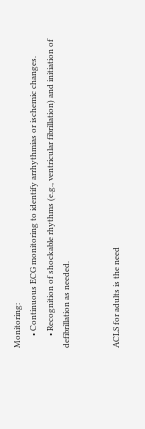Monitoring:
      • Continuous ECG monitoring to identify arrhythmias or ischemic changes.
      • Recognition of shockable rhythms (e.g., ventricular fibrillation) and initiation of defibrillation as needed.


ACLS for adults is the need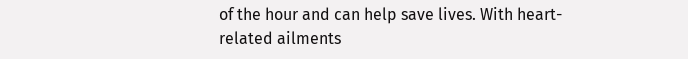of the hour and can help save lives. With heart-related ailments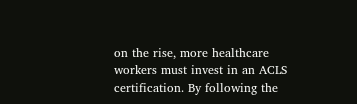on the rise, more healthcare workers must invest in an ACLS certification. By following the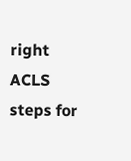right ACLS steps for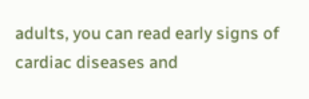adults, you can read early signs of cardiac diseases and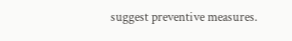suggest preventive measures.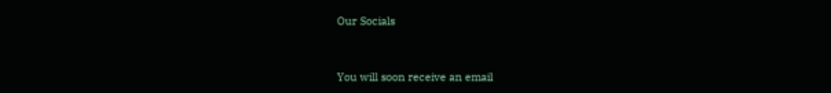Our Socials


You will soon receive an email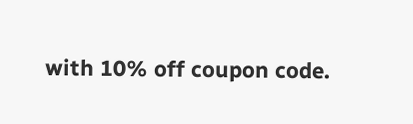with 10% off coupon code.